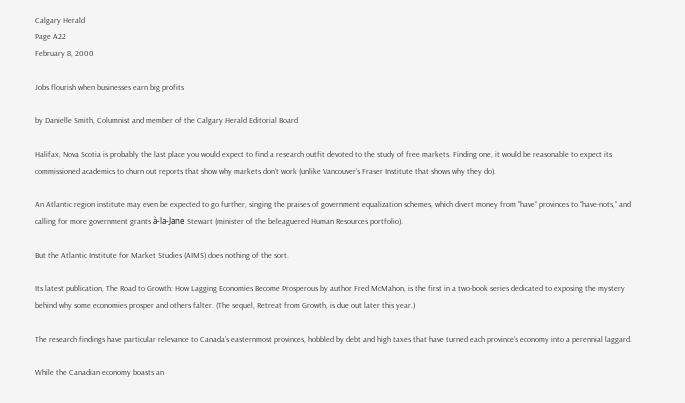Calgary Herald
Page A22
February 8, 2000

Jobs flourish when businesses earn big profits

by Danielle Smith, Columnist and member of the Calgary Herald Editorial Board

Halifax, Nova Scotia is probably the last place you would expect to find a research outfit devoted to the study of free markets. Finding one, it would be reasonable to expect its commissioned academics to churn out reports that show why markets don’t work (unlike Vancouver’s Fraser Institute that shows why they do).

An Atlantic region institute may even be expected to go further, singing the praises of government equalization schemes, which divert money from “have” provinces to “have-nots,” and calling for more government grants à-la-Jane Stewart (minister of the beleaguered Human Resources portfolio).

But the Atlantic Institute for Market Studies (AIMS) does nothing of the sort.

Its latest publication, The Road to Growth: How Lagging Economies Become Prosperous by author Fred McMahon, is the first in a two-book series dedicated to exposing the mystery behind why some economies prosper and others falter. (The sequel, Retreat from Growth, is due out later this year.)

The research findings have particular relevance to Canada’s easternmost provinces, hobbled by debt and high taxes that have turned each province’s economy into a perennial laggard.

While the Canadian economy boasts an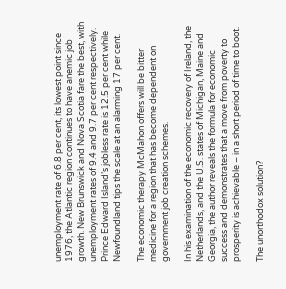unemployment rate of 6.8 per cent, its lowest point since 1976, the Atlantic region continues to have anemic job growth. New Brunswick and Nova Scotia fare the best, with unemployment rates of 9.4 and 9.7 per cent respectively. Prince Edward Island’s jobless rate is 12.5 per cent while Newfoundland tips the scale at an alarming 17 per cent.

The economic therapy McMahon offers will be bitter medicine for a region that has become dependent on government job creation schemes.

In his examination of the economic recovery of Ireland, the Netherlands, and the U.S. states of Michigan, Maine and Georgia, the author reveals the formula for economic success and demonstrates that a move from poverty to prosperity is achievable – in a short period of time to boot.

The unorthodox solution?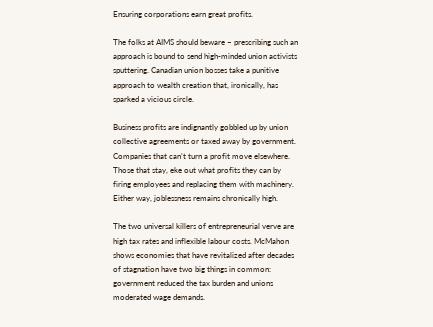Ensuring corporations earn great profits.

The folks at AIMS should beware – prescribing such an approach is bound to send high-minded union activists sputtering. Canadian union bosses take a punitive approach to wealth creation that, ironically, has sparked a vicious circle.

Business profits are indignantly gobbled up by union collective agreements or taxed away by government. Companies that can’t turn a profit move elsewhere. Those that stay, eke out what profits they can by firing employees and replacing them with machinery. Either way, joblessness remains chronically high.

The two universal killers of entrepreneurial verve are high tax rates and inflexible labour costs. McMahon shows economies that have revitalized after decades of stagnation have two big things in common: government reduced the tax burden and unions moderated wage demands.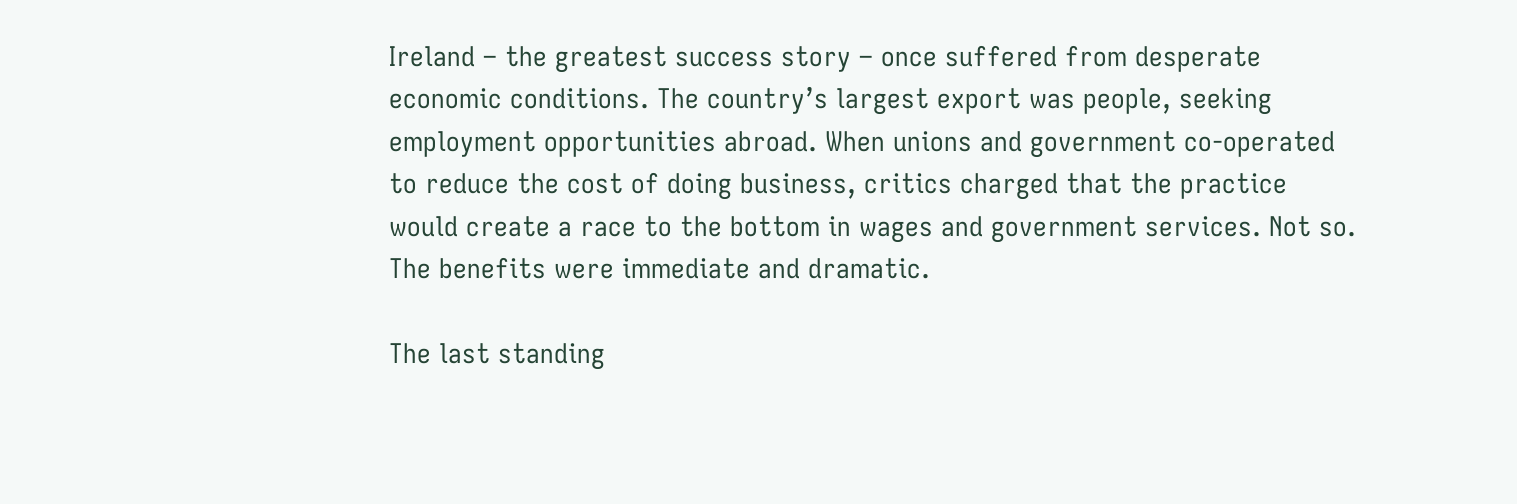Ireland – the greatest success story – once suffered from desperate economic conditions. The country’s largest export was people, seeking employment opportunities abroad. When unions and government co-operated to reduce the cost of doing business, critics charged that the practice would create a race to the bottom in wages and government services. Not so. The benefits were immediate and dramatic.

The last standing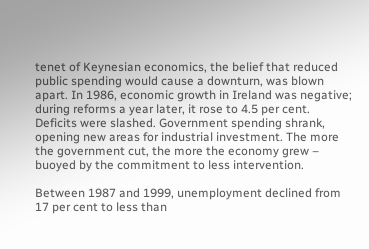tenet of Keynesian economics, the belief that reduced public spending would cause a downturn, was blown apart. In 1986, economic growth in Ireland was negative; during reforms a year later, it rose to 4.5 per cent. Deficits were slashed. Government spending shrank, opening new areas for industrial investment. The more the government cut, the more the economy grew – buoyed by the commitment to less intervention.

Between 1987 and 1999, unemployment declined from 17 per cent to less than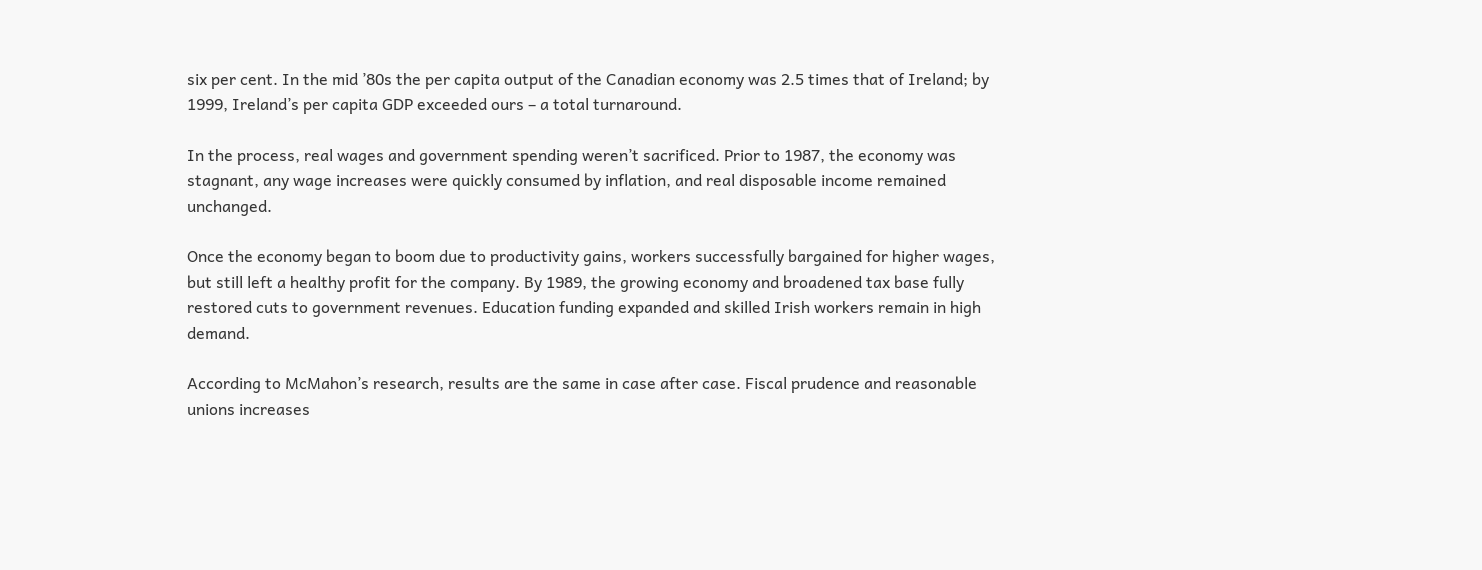six per cent. In the mid ’80s the per capita output of the Canadian economy was 2.5 times that of Ireland; by 1999, Ireland’s per capita GDP exceeded ours – a total turnaround.

In the process, real wages and government spending weren’t sacrificed. Prior to 1987, the economy was stagnant, any wage increases were quickly consumed by inflation, and real disposable income remained unchanged.

Once the economy began to boom due to productivity gains, workers successfully bargained for higher wages, but still left a healthy profit for the company. By 1989, the growing economy and broadened tax base fully restored cuts to government revenues. Education funding expanded and skilled Irish workers remain in high demand.

According to McMahon’s research, results are the same in case after case. Fiscal prudence and reasonable unions increases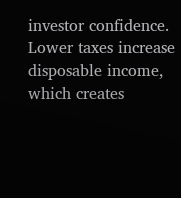investor confidence. Lower taxes increase disposable income, which creates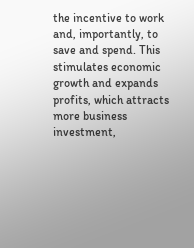the incentive to work and, importantly, to save and spend. This stimulates economic growth and expands profits, which attracts more business investment,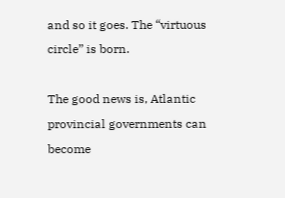and so it goes. The “virtuous circle” is born.

The good news is, Atlantic provincial governments can become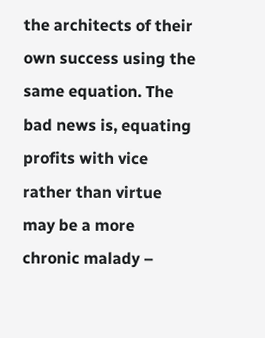the architects of their own success using the same equation. The bad news is, equating profits with vice rather than virtue may be a more chronic malady –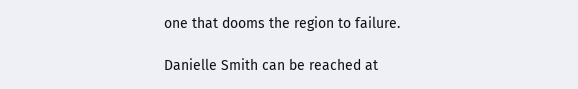one that dooms the region to failure.

Danielle Smith can be reached at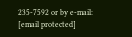235-7592 or by e-mail: [email protected]